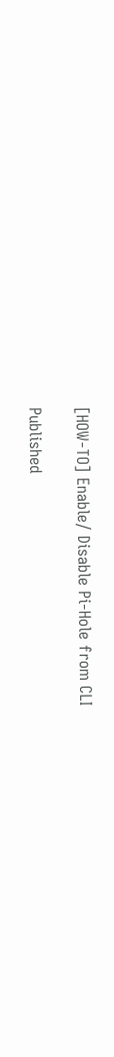[HOW-TO] Enable/ Disable Pi-Hole from CLI

Published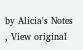by Alicia's Notes , View original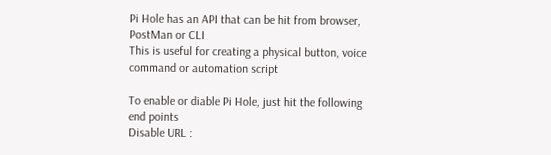Pi Hole has an API that can be hit from browser, PostMan or CLI
This is useful for creating a physical button, voice command or automation script

To enable or diable Pi Hole, just hit the following end points
Disable URL :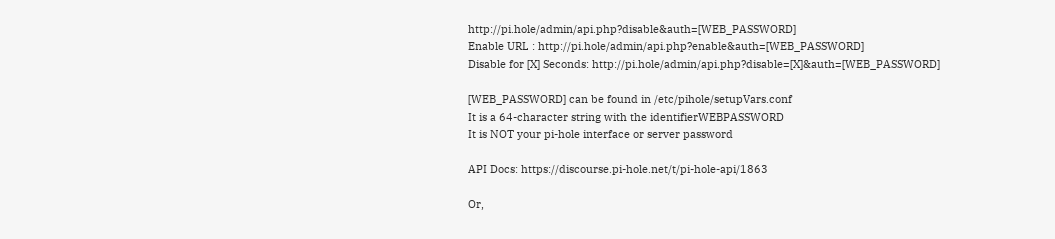http://pi.hole/admin/api.php?disable&auth=[WEB_PASSWORD]
Enable URL : http://pi.hole/admin/api.php?enable&auth=[WEB_PASSWORD]
Disable for [X] Seconds: http://pi.hole/admin/api.php?disable=[X]&auth=[WEB_PASSWORD]

[WEB_PASSWORD] can be found in /etc/pihole/setupVars.conf
It is a 64-character string with the identifierWEBPASSWORD
It is NOT your pi-hole interface or server password

API Docs: https://discourse.pi-hole.net/t/pi-hole-api/1863

Or,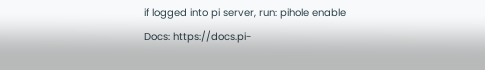if logged into pi server, run: pihole enable
Docs: https://docs.pi-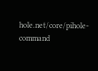hole.net/core/pihole-command